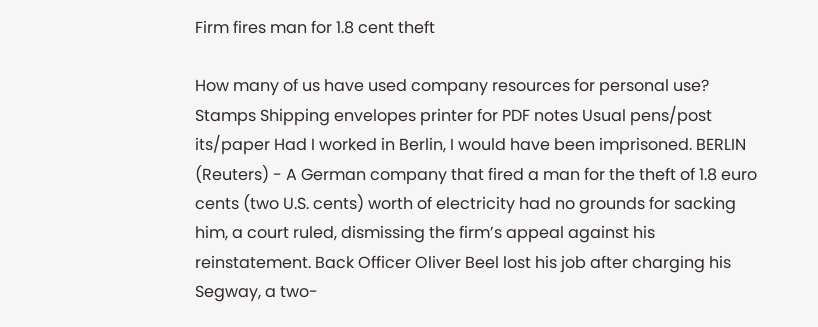Firm fires man for 1.8 cent theft

How many of us have used company resources for personal use? Stamps Shipping envelopes printer for PDF notes Usual pens/post its/paper Had I worked in Berlin, I would have been imprisoned. BERLIN (Reuters) - A German company that fired a man for the theft of 1.8 euro cents (two U.S. cents) worth of electricity had no grounds for sacking him, a court ruled, dismissing the firm’s appeal against his reinstatement. Back Officer Oliver Beel lost his job after charging his Segway, a two-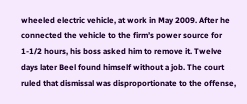wheeled electric vehicle, at work in May 2009. After he connected the vehicle to the firm’s power source for 1-1/2 hours, his boss asked him to remove it. Twelve days later Beel found himself without a job. The court ruled that dismissal was disproportionate to the offense,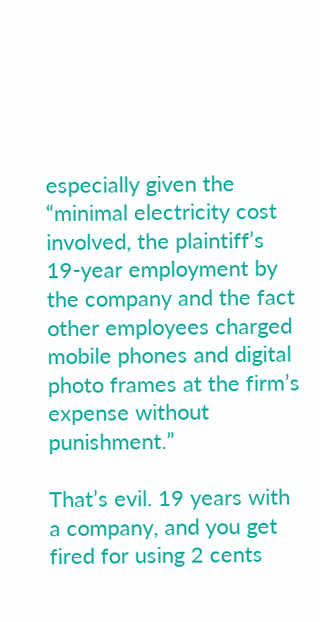especially given the “minimal electricity cost involved, the plaintiff’s 19-year employment by the company and the fact other employees charged mobile phones and digital photo frames at the firm’s expense without punishment.”

That’s evil. 19 years with a company, and you get fired for using 2 cents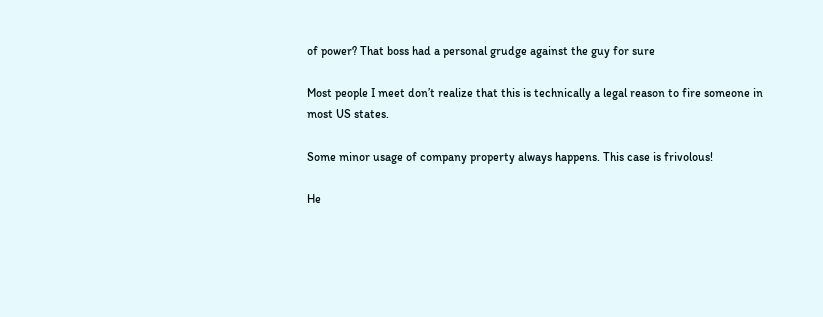of power? That boss had a personal grudge against the guy for sure

Most people I meet don’t realize that this is technically a legal reason to fire someone in most US states.

Some minor usage of company property always happens. This case is frivolous!

He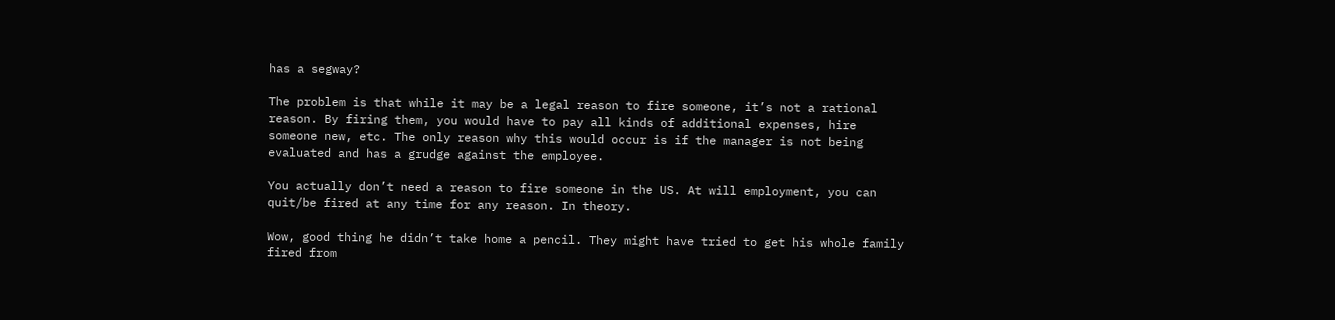has a segway?

The problem is that while it may be a legal reason to fire someone, it’s not a rational reason. By firing them, you would have to pay all kinds of additional expenses, hire someone new, etc. The only reason why this would occur is if the manager is not being evaluated and has a grudge against the employee.

You actually don’t need a reason to fire someone in the US. At will employment, you can quit/be fired at any time for any reason. In theory.

Wow, good thing he didn’t take home a pencil. They might have tried to get his whole family fired from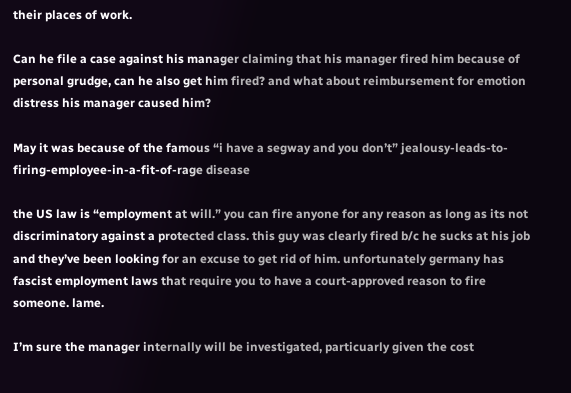their places of work.

Can he file a case against his manager claiming that his manager fired him because of personal grudge, can he also get him fired? and what about reimbursement for emotion distress his manager caused him?

May it was because of the famous “i have a segway and you don’t” jealousy-leads-to-firing-employee-in-a-fit-of-rage disease

the US law is “employment at will.” you can fire anyone for any reason as long as its not discriminatory against a protected class. this guy was clearly fired b/c he sucks at his job and they’ve been looking for an excuse to get rid of him. unfortunately germany has fascist employment laws that require you to have a court-approved reason to fire someone. lame.

I’m sure the manager internally will be investigated, particuarly given the cost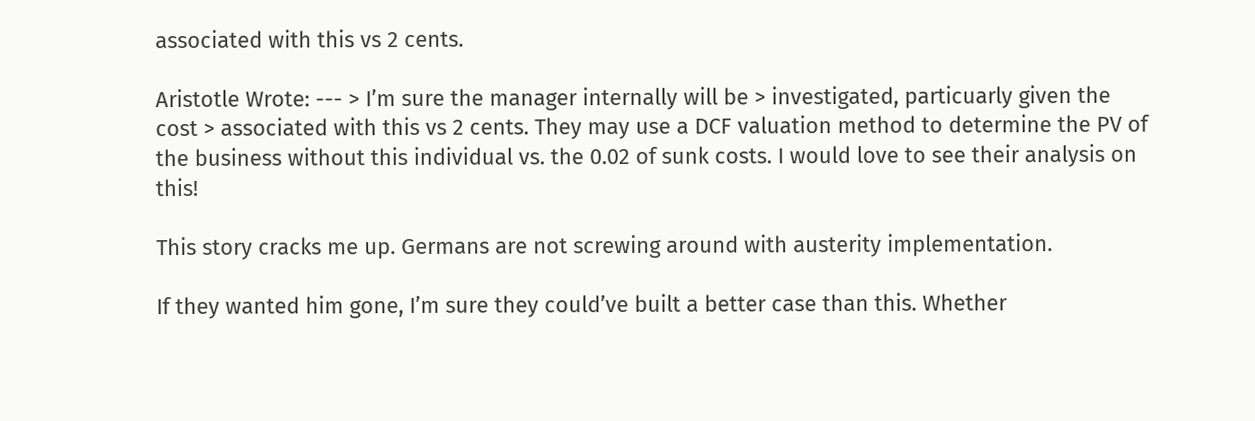associated with this vs 2 cents.

Aristotle Wrote: --- > I’m sure the manager internally will be > investigated, particuarly given the cost > associated with this vs 2 cents. They may use a DCF valuation method to determine the PV of the business without this individual vs. the 0.02 of sunk costs. I would love to see their analysis on this!

This story cracks me up. Germans are not screwing around with austerity implementation.

If they wanted him gone, I’m sure they could’ve built a better case than this. Whether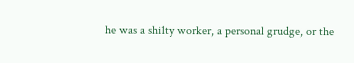he was a shi1ty worker, a personal grudge, or the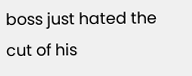boss just hated the cut of his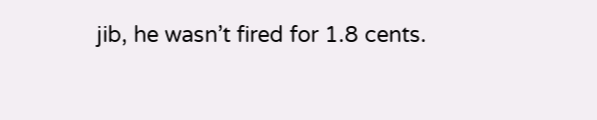jib, he wasn’t fired for 1.8 cents.